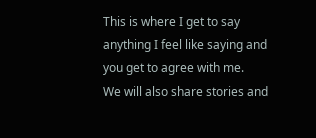This is where I get to say anything I feel like saying and you get to agree with me.
We will also share stories and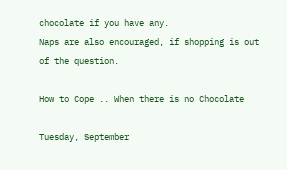chocolate if you have any.
Naps are also encouraged, if shopping is out of the question.

How to Cope .. When there is no Chocolate

Tuesday, September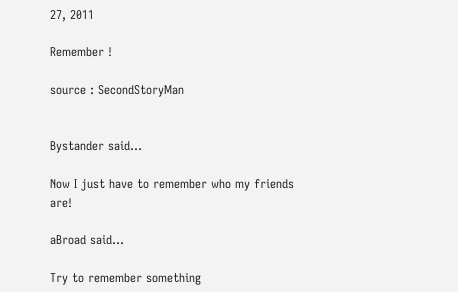27, 2011

Remember !

source : SecondStoryMan


Bystander said...

Now I just have to remember who my friends are!

aBroad said...

Try to remember something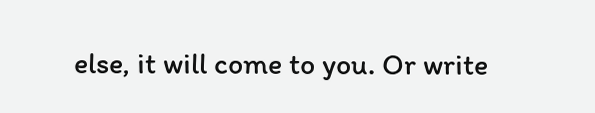else, it will come to you. Or write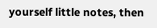yourself little notes, then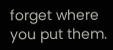forget where you put them.